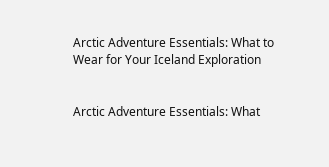Arctic Adventure Essentials: What to Wear for Your Iceland Exploration


Arctic Adventure Essentials: What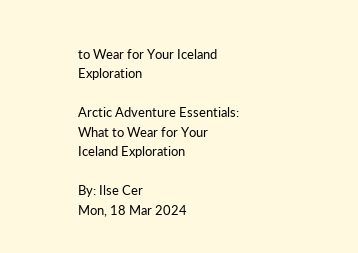to Wear for Your Iceland Exploration

Arctic Adventure Essentials: What to Wear for Your Iceland Exploration

By: Ilse Cer
Mon, 18 Mar 2024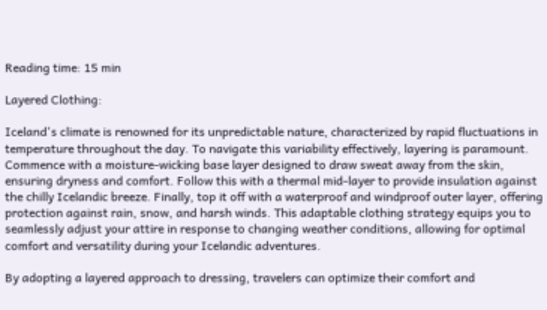Reading time: 15 min

Layered Clothing:

Iceland's climate is renowned for its unpredictable nature, characterized by rapid fluctuations in temperature throughout the day. To navigate this variability effectively, layering is paramount. Commence with a moisture-wicking base layer designed to draw sweat away from the skin, ensuring dryness and comfort. Follow this with a thermal mid-layer to provide insulation against the chilly Icelandic breeze. Finally, top it off with a waterproof and windproof outer layer, offering protection against rain, snow, and harsh winds. This adaptable clothing strategy equips you to seamlessly adjust your attire in response to changing weather conditions, allowing for optimal comfort and versatility during your Icelandic adventures.

By adopting a layered approach to dressing, travelers can optimize their comfort and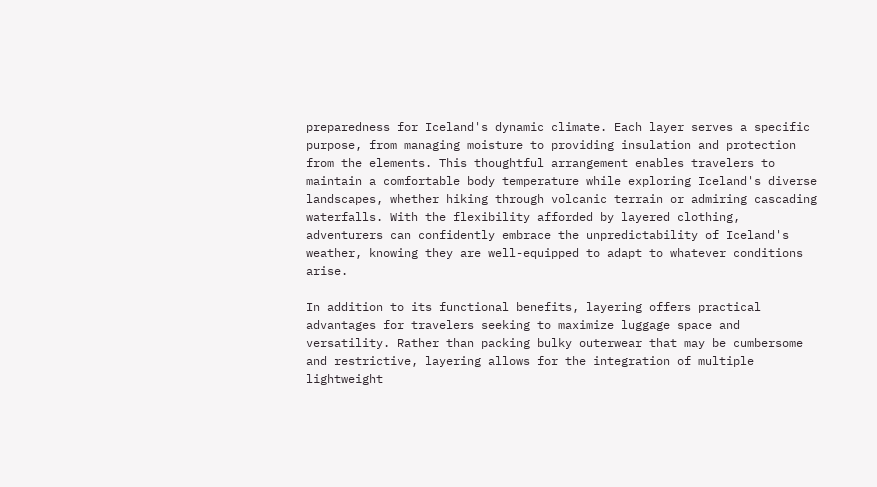preparedness for Iceland's dynamic climate. Each layer serves a specific purpose, from managing moisture to providing insulation and protection from the elements. This thoughtful arrangement enables travelers to maintain a comfortable body temperature while exploring Iceland's diverse landscapes, whether hiking through volcanic terrain or admiring cascading waterfalls. With the flexibility afforded by layered clothing, adventurers can confidently embrace the unpredictability of Iceland's weather, knowing they are well-equipped to adapt to whatever conditions arise.

In addition to its functional benefits, layering offers practical advantages for travelers seeking to maximize luggage space and versatility. Rather than packing bulky outerwear that may be cumbersome and restrictive, layering allows for the integration of multiple lightweight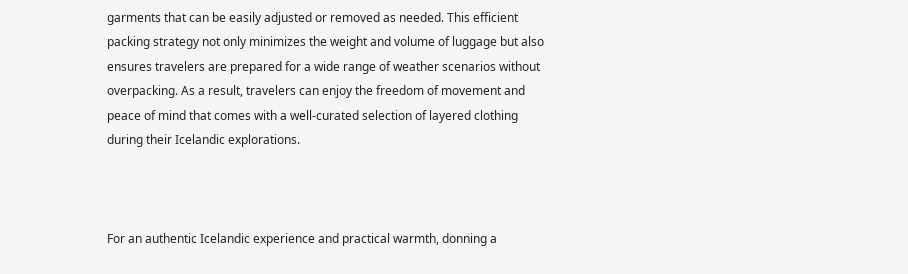garments that can be easily adjusted or removed as needed. This efficient packing strategy not only minimizes the weight and volume of luggage but also ensures travelers are prepared for a wide range of weather scenarios without overpacking. As a result, travelers can enjoy the freedom of movement and peace of mind that comes with a well-curated selection of layered clothing during their Icelandic explorations.



For an authentic Icelandic experience and practical warmth, donning a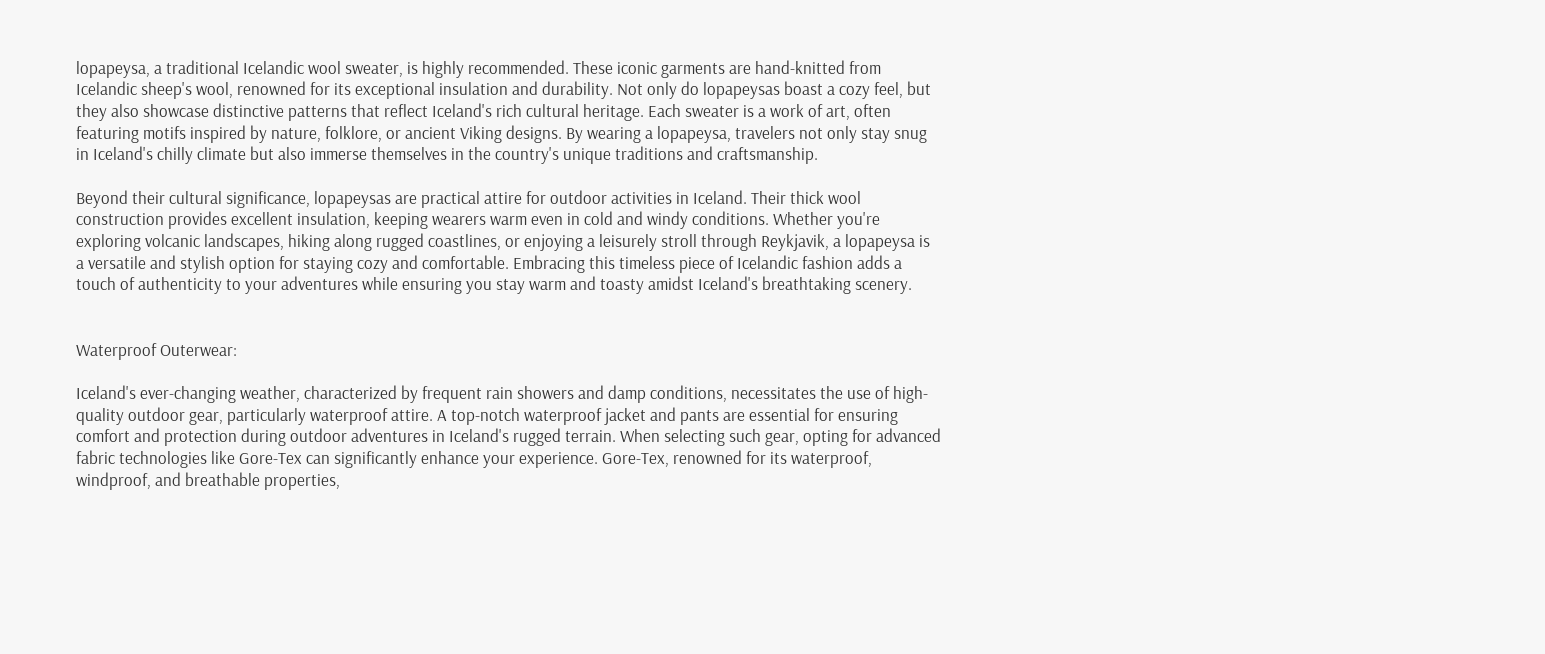lopapeysa, a traditional Icelandic wool sweater, is highly recommended. These iconic garments are hand-knitted from Icelandic sheep's wool, renowned for its exceptional insulation and durability. Not only do lopapeysas boast a cozy feel, but they also showcase distinctive patterns that reflect Iceland's rich cultural heritage. Each sweater is a work of art, often featuring motifs inspired by nature, folklore, or ancient Viking designs. By wearing a lopapeysa, travelers not only stay snug in Iceland's chilly climate but also immerse themselves in the country's unique traditions and craftsmanship.

Beyond their cultural significance, lopapeysas are practical attire for outdoor activities in Iceland. Their thick wool construction provides excellent insulation, keeping wearers warm even in cold and windy conditions. Whether you're exploring volcanic landscapes, hiking along rugged coastlines, or enjoying a leisurely stroll through Reykjavik, a lopapeysa is a versatile and stylish option for staying cozy and comfortable. Embracing this timeless piece of Icelandic fashion adds a touch of authenticity to your adventures while ensuring you stay warm and toasty amidst Iceland's breathtaking scenery.


Waterproof Outerwear:

Iceland's ever-changing weather, characterized by frequent rain showers and damp conditions, necessitates the use of high-quality outdoor gear, particularly waterproof attire. A top-notch waterproof jacket and pants are essential for ensuring comfort and protection during outdoor adventures in Iceland's rugged terrain. When selecting such gear, opting for advanced fabric technologies like Gore-Tex can significantly enhance your experience. Gore-Tex, renowned for its waterproof, windproof, and breathable properties,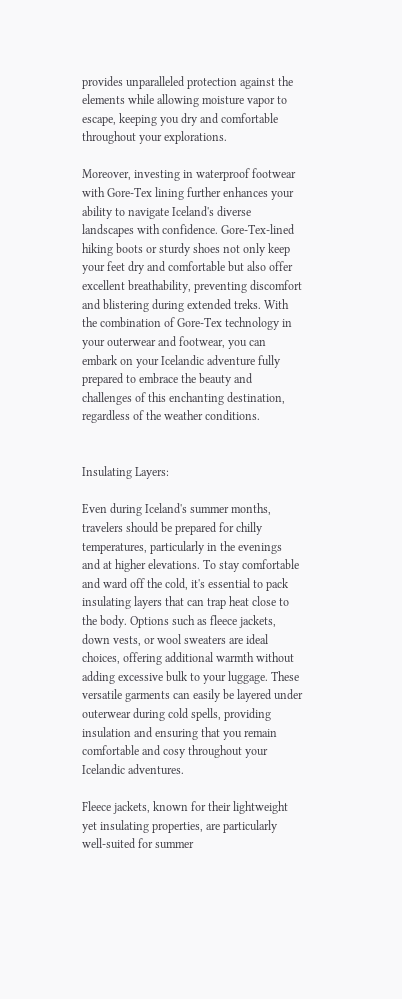provides unparalleled protection against the elements while allowing moisture vapor to escape, keeping you dry and comfortable throughout your explorations.

Moreover, investing in waterproof footwear with Gore-Tex lining further enhances your ability to navigate Iceland's diverse landscapes with confidence. Gore-Tex-lined hiking boots or sturdy shoes not only keep your feet dry and comfortable but also offer excellent breathability, preventing discomfort and blistering during extended treks. With the combination of Gore-Tex technology in your outerwear and footwear, you can embark on your Icelandic adventure fully prepared to embrace the beauty and challenges of this enchanting destination, regardless of the weather conditions.


Insulating Layers:

Even during Iceland's summer months, travelers should be prepared for chilly temperatures, particularly in the evenings and at higher elevations. To stay comfortable and ward off the cold, it's essential to pack insulating layers that can trap heat close to the body. Options such as fleece jackets, down vests, or wool sweaters are ideal choices, offering additional warmth without adding excessive bulk to your luggage. These versatile garments can easily be layered under outerwear during cold spells, providing insulation and ensuring that you remain comfortable and cosy throughout your Icelandic adventures.

Fleece jackets, known for their lightweight yet insulating properties, are particularly well-suited for summer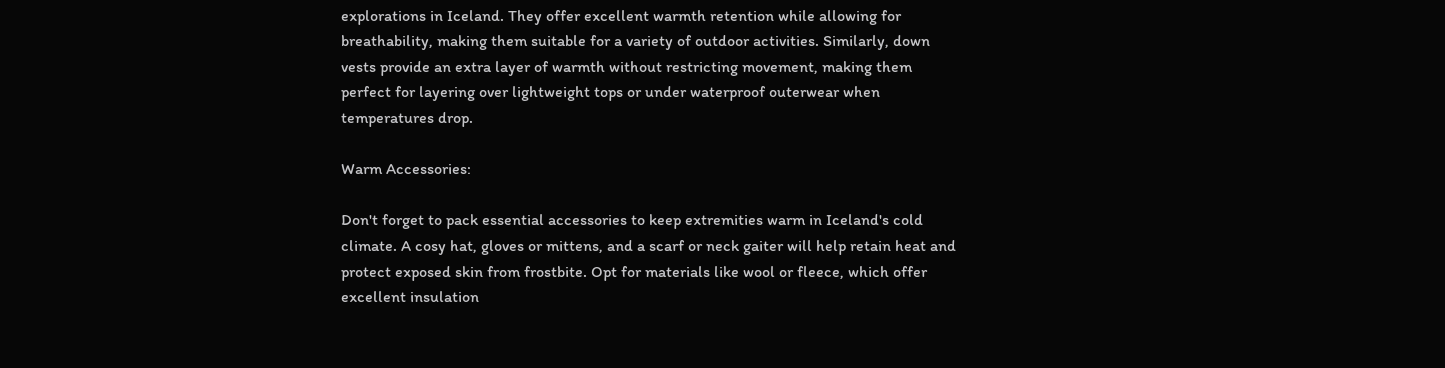explorations in Iceland. They offer excellent warmth retention while allowing for breathability, making them suitable for a variety of outdoor activities. Similarly, down vests provide an extra layer of warmth without restricting movement, making them perfect for layering over lightweight tops or under waterproof outerwear when temperatures drop.

Warm Accessories:

Don't forget to pack essential accessories to keep extremities warm in Iceland's cold climate. A cosy hat, gloves or mittens, and a scarf or neck gaiter will help retain heat and protect exposed skin from frostbite. Opt for materials like wool or fleece, which offer excellent insulation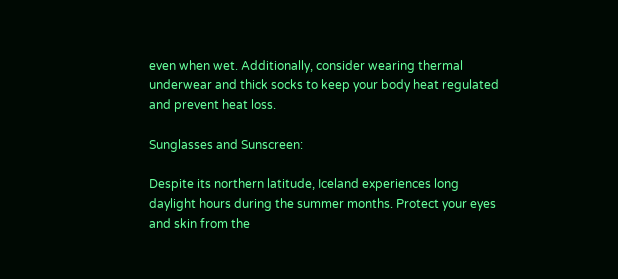even when wet. Additionally, consider wearing thermal underwear and thick socks to keep your body heat regulated and prevent heat loss.

Sunglasses and Sunscreen:

Despite its northern latitude, Iceland experiences long daylight hours during the summer months. Protect your eyes and skin from the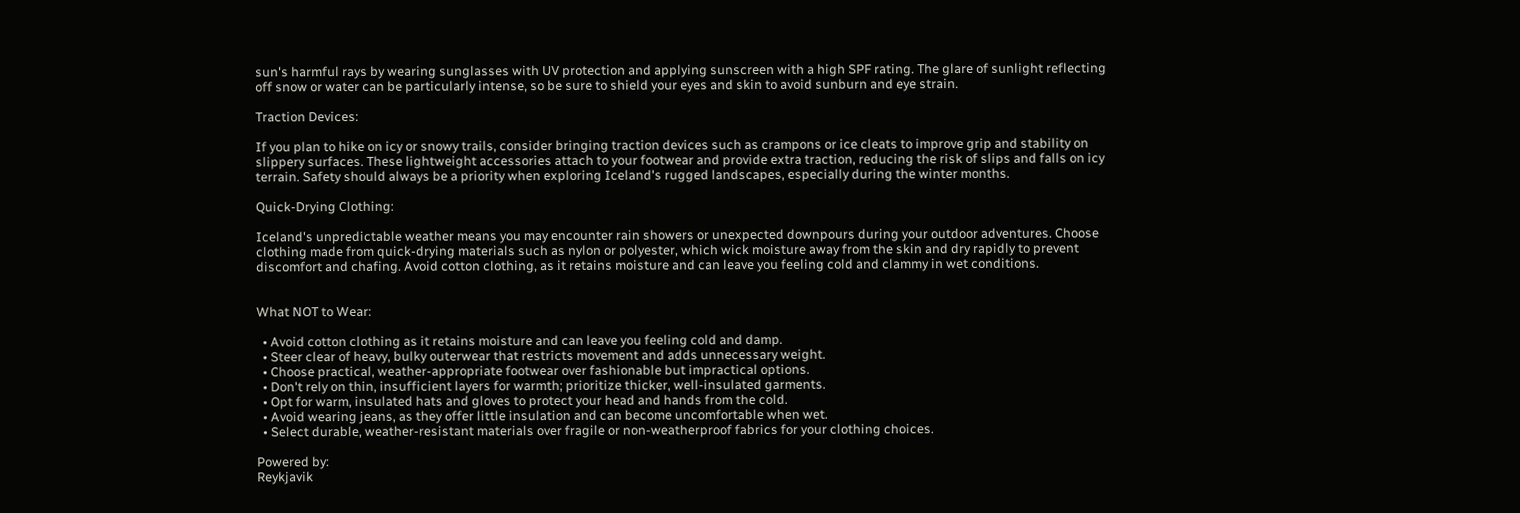sun's harmful rays by wearing sunglasses with UV protection and applying sunscreen with a high SPF rating. The glare of sunlight reflecting off snow or water can be particularly intense, so be sure to shield your eyes and skin to avoid sunburn and eye strain.

Traction Devices:

If you plan to hike on icy or snowy trails, consider bringing traction devices such as crampons or ice cleats to improve grip and stability on slippery surfaces. These lightweight accessories attach to your footwear and provide extra traction, reducing the risk of slips and falls on icy terrain. Safety should always be a priority when exploring Iceland's rugged landscapes, especially during the winter months.

Quick-Drying Clothing:

Iceland's unpredictable weather means you may encounter rain showers or unexpected downpours during your outdoor adventures. Choose clothing made from quick-drying materials such as nylon or polyester, which wick moisture away from the skin and dry rapidly to prevent discomfort and chafing. Avoid cotton clothing, as it retains moisture and can leave you feeling cold and clammy in wet conditions.


What NOT to Wear:

  • Avoid cotton clothing as it retains moisture and can leave you feeling cold and damp.
  • Steer clear of heavy, bulky outerwear that restricts movement and adds unnecessary weight.
  • Choose practical, weather-appropriate footwear over fashionable but impractical options.
  • Don't rely on thin, insufficient layers for warmth; prioritize thicker, well-insulated garments.
  • Opt for warm, insulated hats and gloves to protect your head and hands from the cold.
  • Avoid wearing jeans, as they offer little insulation and can become uncomfortable when wet.
  • Select durable, weather-resistant materials over fragile or non-weatherproof fabrics for your clothing choices.

Powered by:
Reykjavik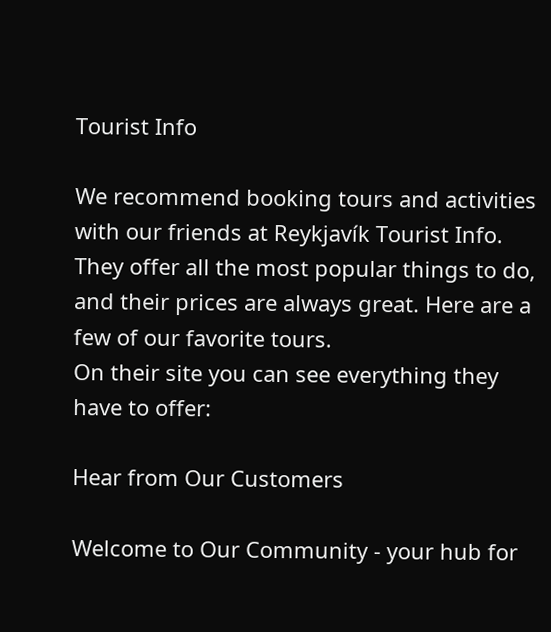Tourist Info

We recommend booking tours and activities with our friends at Reykjavík Tourist Info. They offer all the most popular things to do, and their prices are always great. Here are a few of our favorite tours.
On their site you can see everything they have to offer:

Hear from Our Customers

Welcome to Our Community - your hub for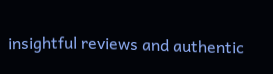insightful reviews and authentic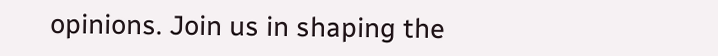opinions. Join us in shaping the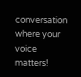conversation where your voice matters!